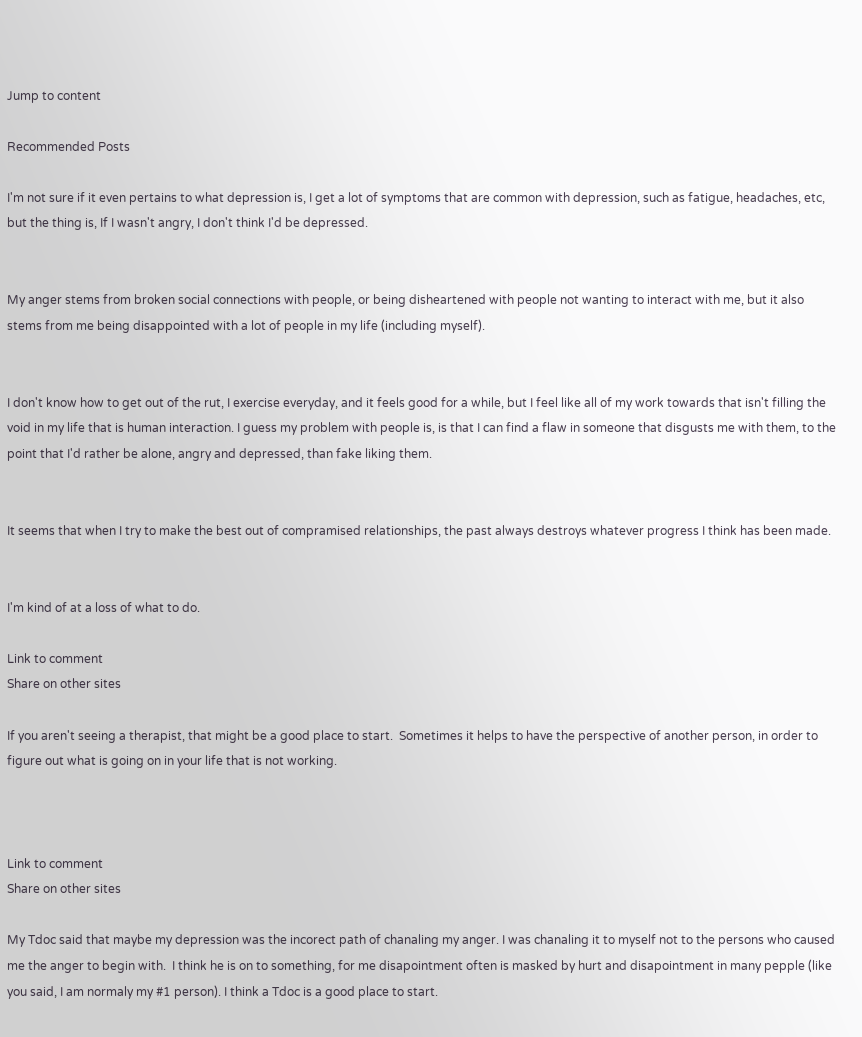Jump to content

Recommended Posts

I'm not sure if it even pertains to what depression is, I get a lot of symptoms that are common with depression, such as fatigue, headaches, etc, but the thing is, If I wasn't angry, I don't think I'd be depressed.


My anger stems from broken social connections with people, or being disheartened with people not wanting to interact with me, but it also stems from me being disappointed with a lot of people in my life (including myself).


I don't know how to get out of the rut, I exercise everyday, and it feels good for a while, but I feel like all of my work towards that isn't filling the void in my life that is human interaction. I guess my problem with people is, is that I can find a flaw in someone that disgusts me with them, to the point that I'd rather be alone, angry and depressed, than fake liking them.


It seems that when I try to make the best out of compramised relationships, the past always destroys whatever progress I think has been made.


I'm kind of at a loss of what to do.

Link to comment
Share on other sites

If you aren't seeing a therapist, that might be a good place to start.  Sometimes it helps to have the perspective of another person, in order to figure out what is going on in your life that is not working.



Link to comment
Share on other sites

My Tdoc said that maybe my depression was the incorect path of chanaling my anger. I was chanaling it to myself not to the persons who caused me the anger to begin with.  I think he is on to something, for me disapointment often is masked by hurt and disapointment in many pepple (like you said, I am normaly my #1 person). I think a Tdoc is a good place to start.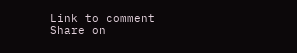Link to comment
Share on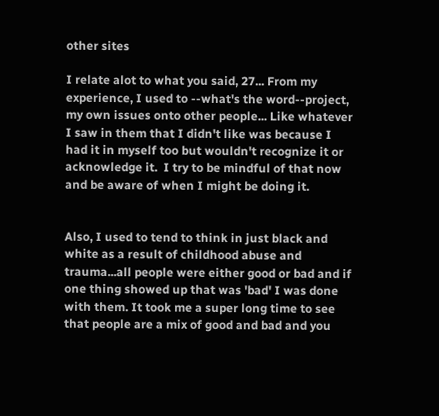other sites

I relate alot to what you said, 27... From my experience, I used to --what's the word--project, my own issues onto other people... Like whatever I saw in them that I didn't like was because I had it in myself too but wouldn't recognize it or acknowledge it.  I try to be mindful of that now and be aware of when I might be doing it.


Also, I used to tend to think in just black and white as a result of childhood abuse and trauma...all people were either good or bad and if one thing showed up that was 'bad' I was done with them. It took me a super long time to see that people are a mix of good and bad and you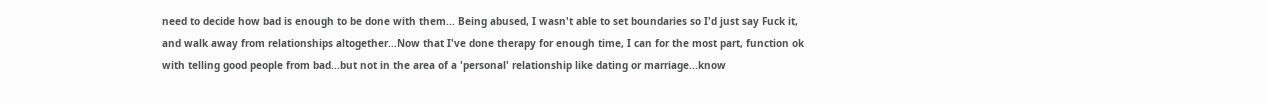need to decide how bad is enough to be done with them... Being abused, I wasn't able to set boundaries so I'd just say Fuck it, and walk away from relationships altogether...Now that I've done therapy for enough time, I can for the most part, function ok with telling good people from bad...but not in the area of a 'personal' relationship like dating or marriage...know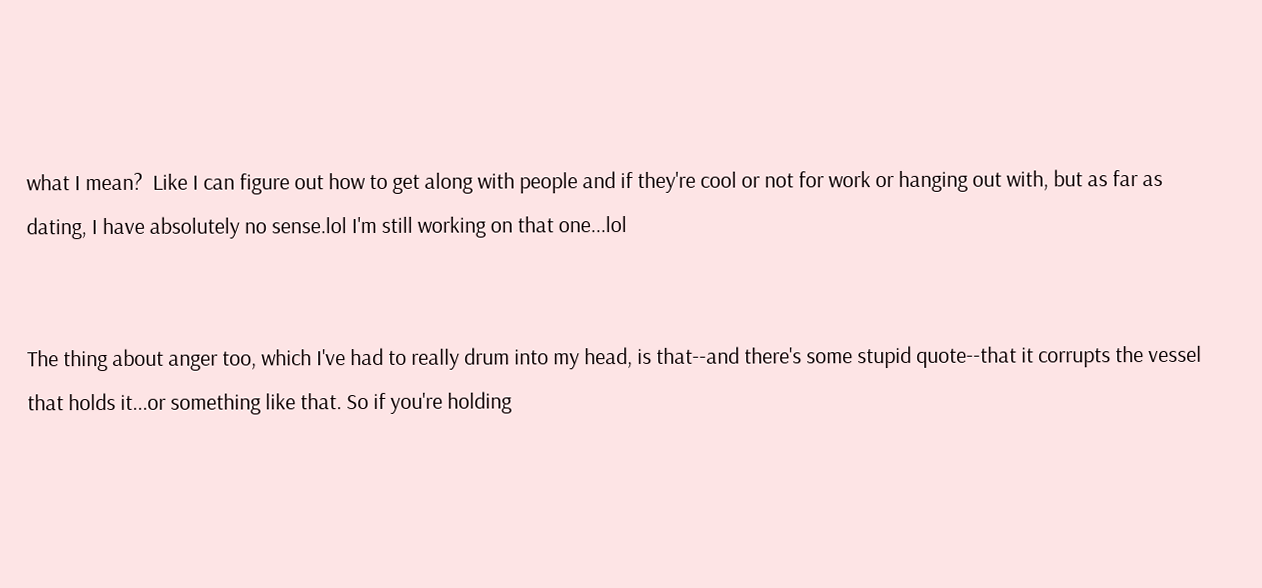what I mean?  Like I can figure out how to get along with people and if they're cool or not for work or hanging out with, but as far as dating, I have absolutely no sense.lol I'm still working on that one...lol


The thing about anger too, which I've had to really drum into my head, is that--and there's some stupid quote--that it corrupts the vessel that holds it...or something like that. So if you're holding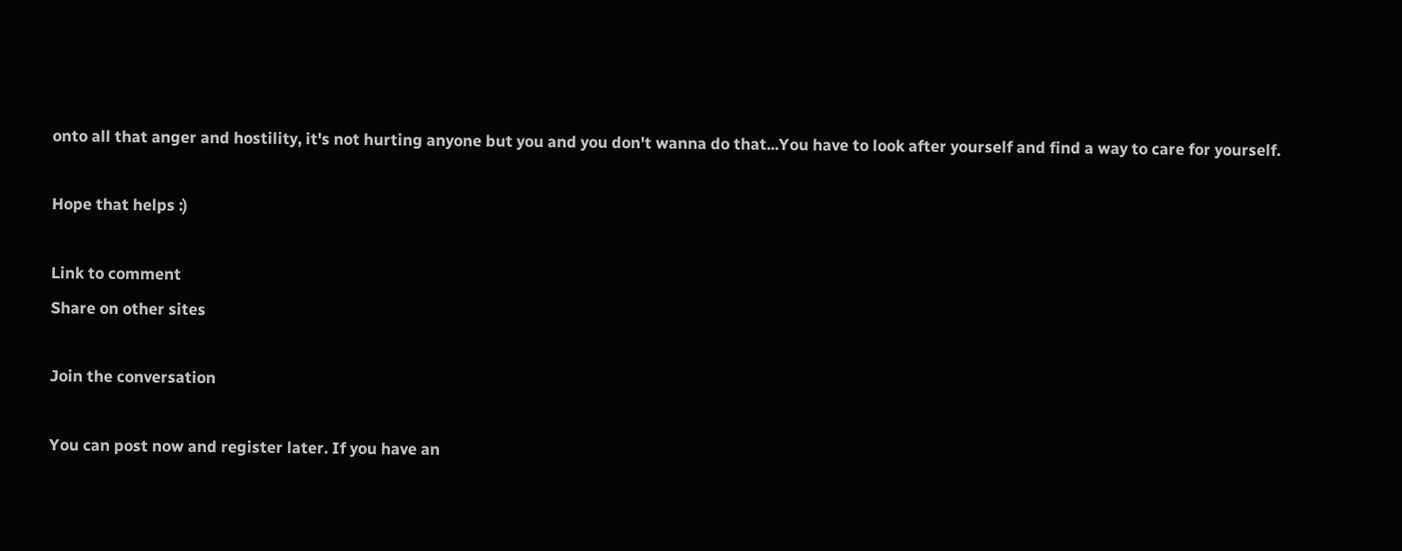onto all that anger and hostility, it's not hurting anyone but you and you don't wanna do that...You have to look after yourself and find a way to care for yourself.

Hope that helps :)

Link to comment
Share on other sites

Join the conversation

You can post now and register later. If you have an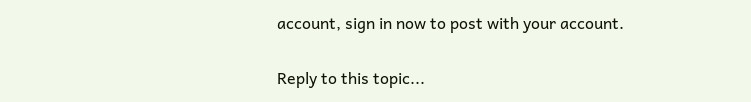account, sign in now to post with your account.

Reply to this topic...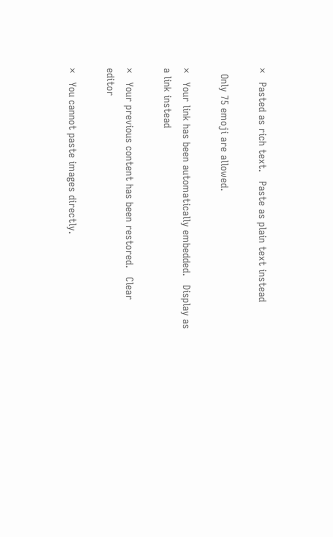×   Pasted as rich text.   Paste as plain text instead

  Only 75 emoji are allowed.

×   Your link has been automatically embedded.   Display as a link instead

×   Your previous content has been restored.   Clear editor

×   You cannot paste images directly.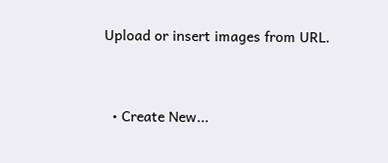Upload or insert images from URL.


  • Create New...